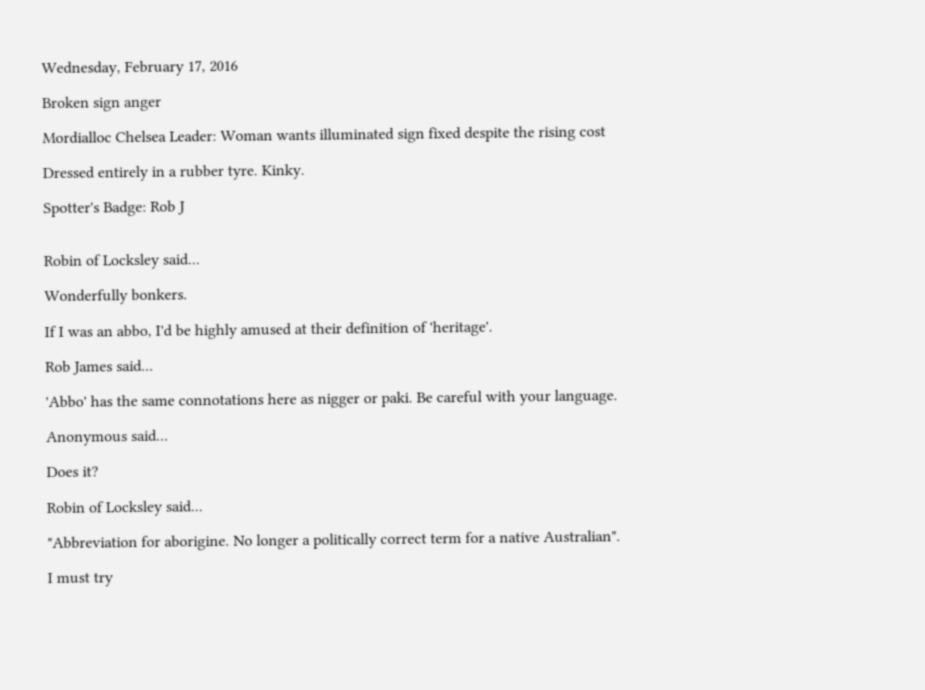Wednesday, February 17, 2016

Broken sign anger

Mordialloc Chelsea Leader: Woman wants illuminated sign fixed despite the rising cost

Dressed entirely in a rubber tyre. Kinky.

Spotter's Badge: Rob J


Robin of Locksley said...

Wonderfully bonkers.

If I was an abbo, I'd be highly amused at their definition of 'heritage'.

Rob James said...

'Abbo' has the same connotations here as nigger or paki. Be careful with your language.

Anonymous said...

Does it?

Robin of Locksley said...

"Abbreviation for aborigine. No longer a politically correct term for a native Australian".

I must try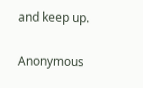and keep up.

Anonymous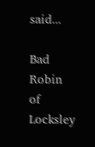said...

Bad Robin of Locksley